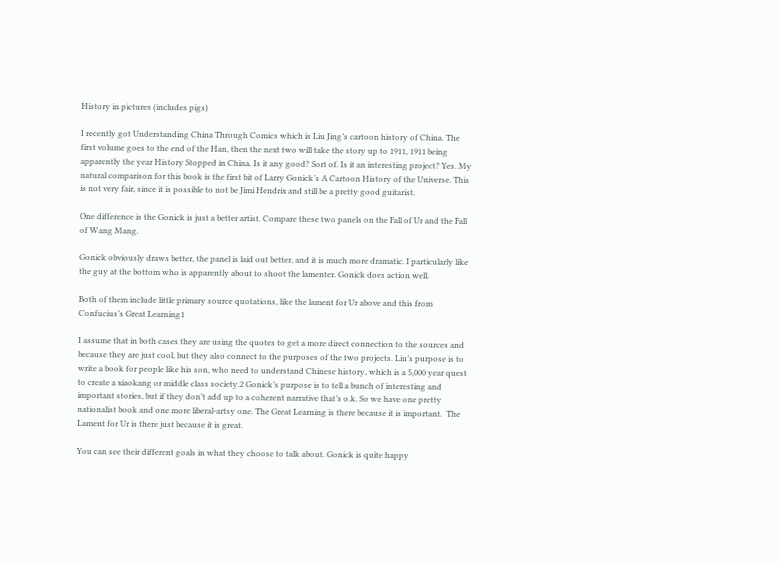History in pictures (includes pigs)

I recently got Understanding China Through Comics which is Liu Jing’s cartoon history of China. The first volume goes to the end of the Han, then the next two will take the story up to 1911, 1911 being apparently the year History Stopped in China. Is it any good? Sort of. Is it an interesting project? Yes. My natural comparison for this book is the first bit of Larry Gonick’s A Cartoon History of the Universe. This is not very fair, since it is possible to not be Jimi Hendrix and still be a pretty good guitarist.

One difference is the Gonick is just a better artist. Compare these two panels on the Fall of Ur and the Fall of Wang Mang.

Gonick obviously draws better, the panel is laid out better, and it is much more dramatic. I particularly like the guy at the bottom who is apparently about to shoot the lamenter. Gonick does action well.

Both of them include little primary source quotations, like the lament for Ur above and this from Confucius’s Great Learning1

I assume that in both cases they are using the quotes to get a more direct connection to the sources and because they are just cool, but they also connect to the purposes of the two projects. Liu’s purpose is to write a book for people like his son, who need to understand Chinese history, which is a 5,000 year quest to create a xiaokang or middle class society.2 Gonick’s purpose is to tell a bunch of interesting and important stories, but if they don’t add up to a coherent narrative that’s o.k. So we have one pretty nationalist book and one more liberal-artsy one. The Great Learning is there because it is important.  The Lament for Ur is there just because it is great.

You can see their different goals in what they choose to talk about. Gonick is quite happy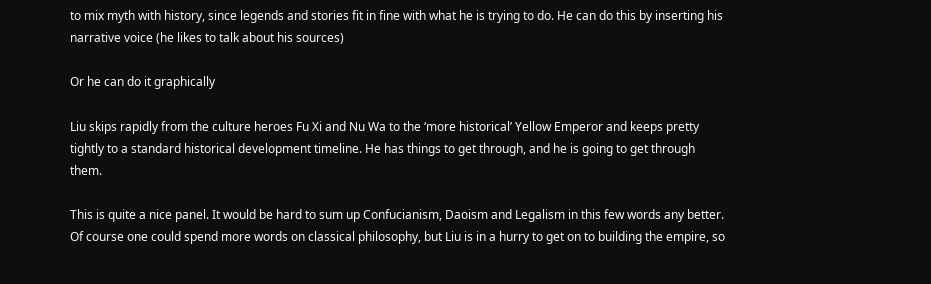to mix myth with history, since legends and stories fit in fine with what he is trying to do. He can do this by inserting his narrative voice (he likes to talk about his sources)

Or he can do it graphically

Liu skips rapidly from the culture heroes Fu Xi and Nu Wa to the ‘more historical’ Yellow Emperor and keeps pretty tightly to a standard historical development timeline. He has things to get through, and he is going to get through them.

This is quite a nice panel. It would be hard to sum up Confucianism, Daoism and Legalism in this few words any better. Of course one could spend more words on classical philosophy, but Liu is in a hurry to get on to building the empire, so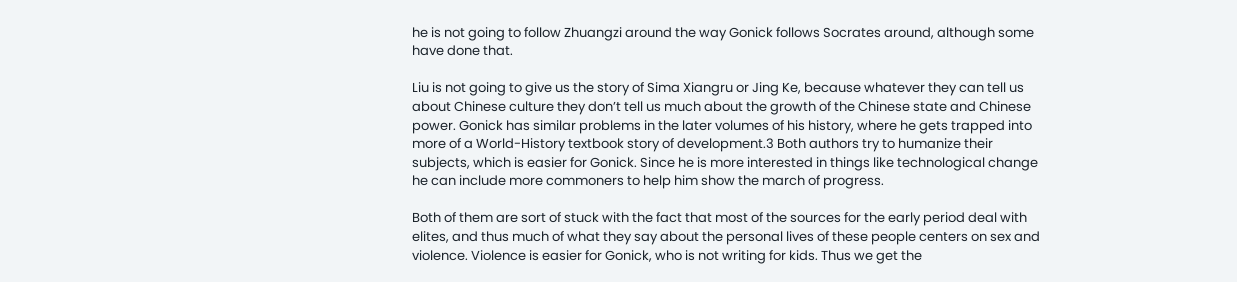he is not going to follow Zhuangzi around the way Gonick follows Socrates around, although some have done that.

Liu is not going to give us the story of Sima Xiangru or Jing Ke, because whatever they can tell us about Chinese culture they don’t tell us much about the growth of the Chinese state and Chinese power. Gonick has similar problems in the later volumes of his history, where he gets trapped into more of a World-History textbook story of development.3 Both authors try to humanize their subjects, which is easier for Gonick. Since he is more interested in things like technological change he can include more commoners to help him show the march of progress.

Both of them are sort of stuck with the fact that most of the sources for the early period deal with elites, and thus much of what they say about the personal lives of these people centers on sex and violence. Violence is easier for Gonick, who is not writing for kids. Thus we get the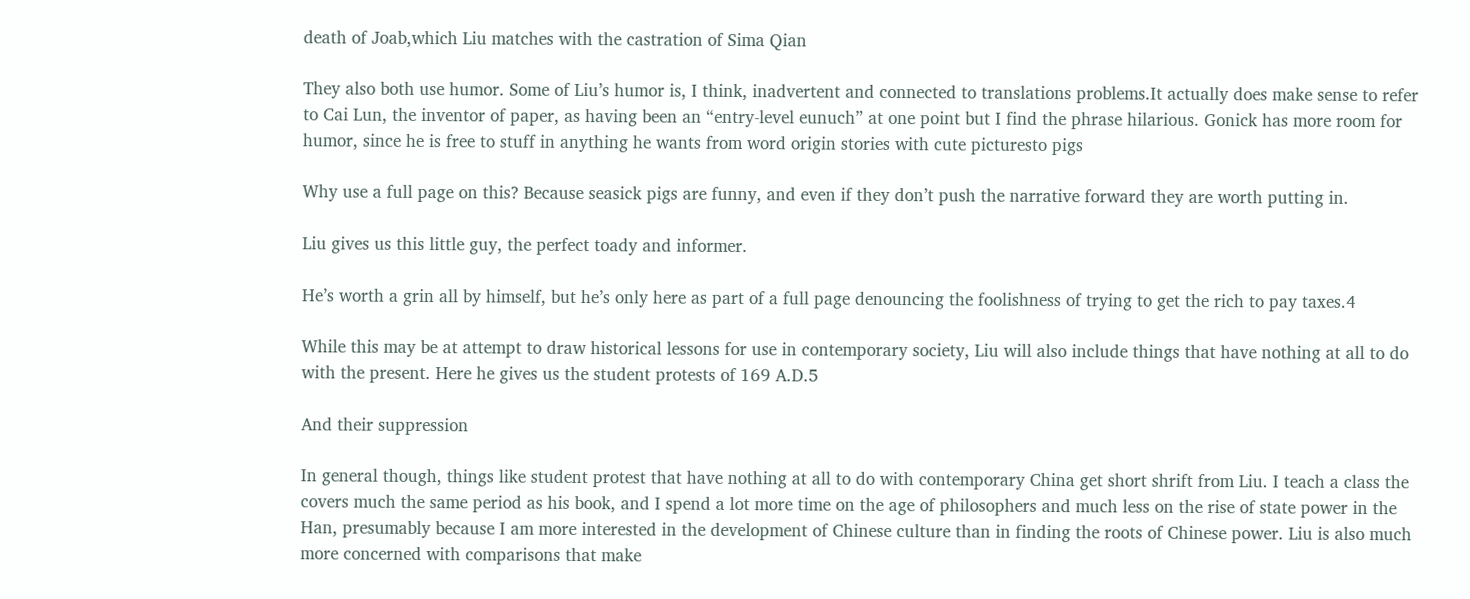death of Joab,which Liu matches with the castration of Sima Qian

They also both use humor. Some of Liu’s humor is, I think, inadvertent and connected to translations problems.It actually does make sense to refer to Cai Lun, the inventor of paper, as having been an “entry-level eunuch” at one point but I find the phrase hilarious. Gonick has more room for humor, since he is free to stuff in anything he wants from word origin stories with cute picturesto pigs

Why use a full page on this? Because seasick pigs are funny, and even if they don’t push the narrative forward they are worth putting in.

Liu gives us this little guy, the perfect toady and informer.

He’s worth a grin all by himself, but he’s only here as part of a full page denouncing the foolishness of trying to get the rich to pay taxes.4

While this may be at attempt to draw historical lessons for use in contemporary society, Liu will also include things that have nothing at all to do with the present. Here he gives us the student protests of 169 A.D.5

And their suppression

In general though, things like student protest that have nothing at all to do with contemporary China get short shrift from Liu. I teach a class the covers much the same period as his book, and I spend a lot more time on the age of philosophers and much less on the rise of state power in the Han, presumably because I am more interested in the development of Chinese culture than in finding the roots of Chinese power. Liu is also much more concerned with comparisons that make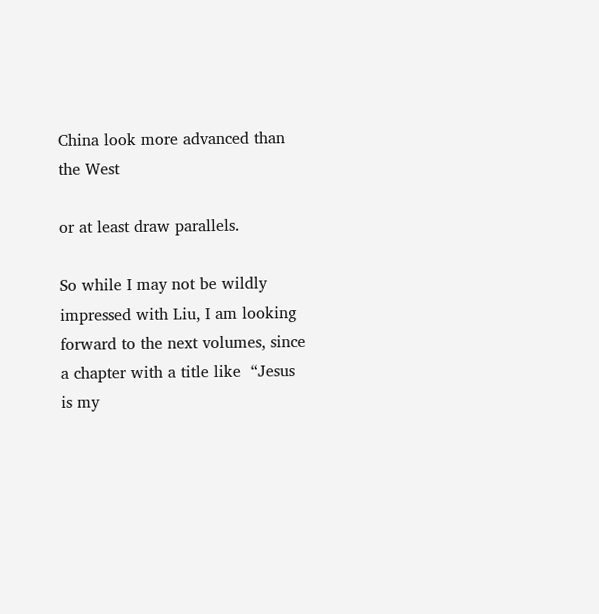China look more advanced than the West

or at least draw parallels.

So while I may not be wildly impressed with Liu, I am looking forward to the next volumes, since a chapter with a title like  “Jesus is my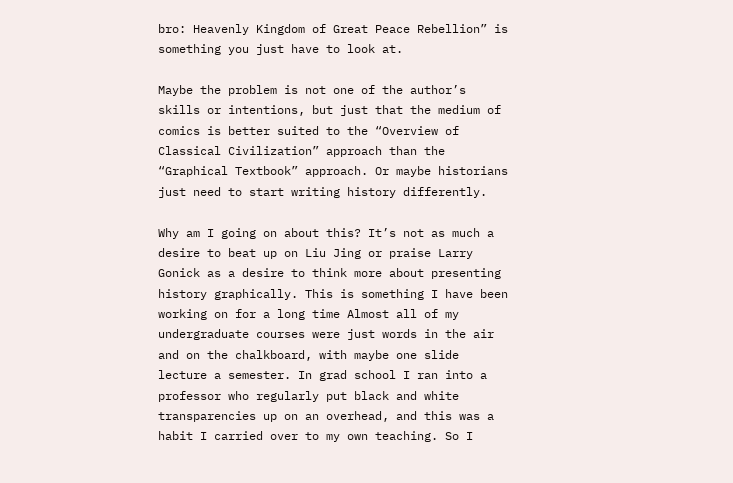bro: Heavenly Kingdom of Great Peace Rebellion” is something you just have to look at.

Maybe the problem is not one of the author’s skills or intentions, but just that the medium of comics is better suited to the “Overview of Classical Civilization” approach than the “Graphical Textbook” approach. Or maybe historians just need to start writing history differently.

Why am I going on about this? It’s not as much a desire to beat up on Liu Jing or praise Larry Gonick as a desire to think more about presenting history graphically. This is something I have been working on for a long time Almost all of my undergraduate courses were just words in the air and on the chalkboard, with maybe one slide lecture a semester. In grad school I ran into a professor who regularly put black and white transparencies up on an overhead, and this was a habit I carried over to my own teaching. So I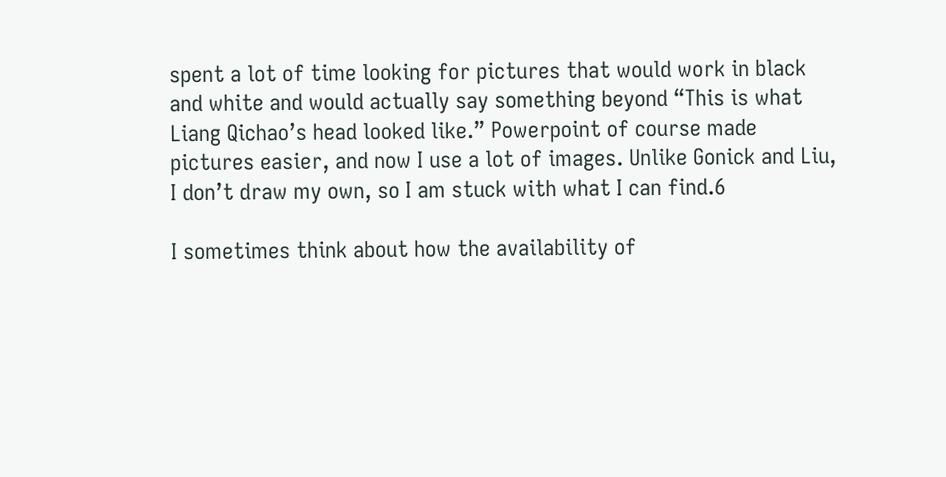spent a lot of time looking for pictures that would work in black and white and would actually say something beyond “This is what Liang Qichao’s head looked like.” Powerpoint of course made pictures easier, and now I use a lot of images. Unlike Gonick and Liu, I don’t draw my own, so I am stuck with what I can find.6

I sometimes think about how the availability of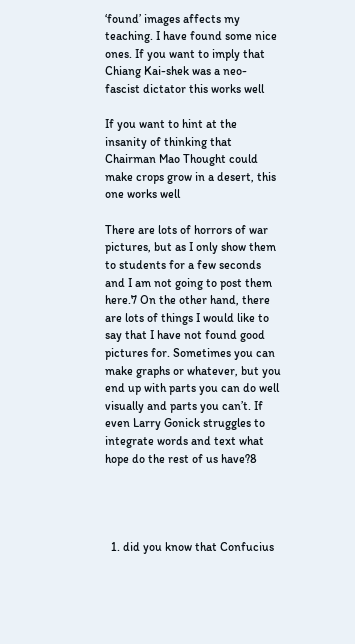‘found’ images affects my teaching. I have found some nice ones. If you want to imply that Chiang Kai-shek was a neo-fascist dictator this works well

If you want to hint at the insanity of thinking that Chairman Mao Thought could make crops grow in a desert, this one works well

There are lots of horrors of war pictures, but as I only show them to students for a few seconds and I am not going to post them here.7 On the other hand, there are lots of things I would like to say that I have not found good pictures for. Sometimes you can make graphs or whatever, but you end up with parts you can do well visually and parts you can’t. If even Larry Gonick struggles to integrate words and text what hope do the rest of us have?8




  1. did you know that Confucius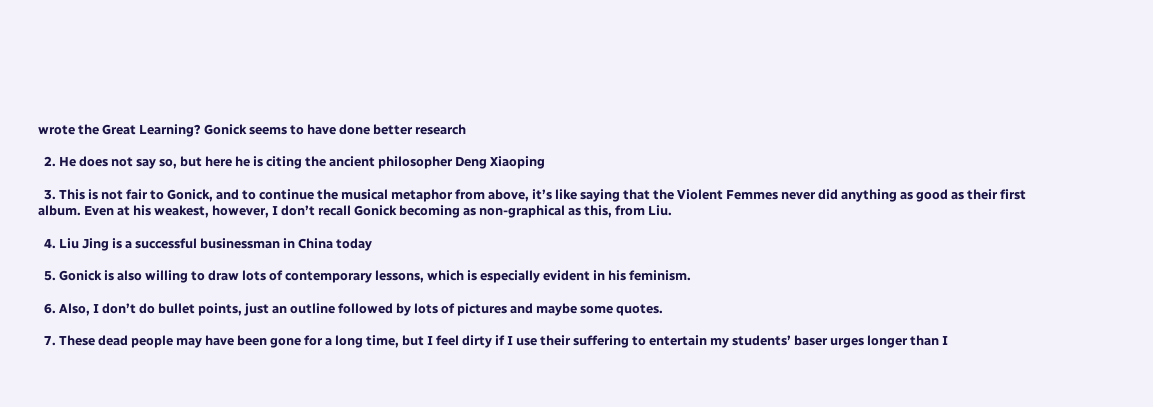wrote the Great Learning? Gonick seems to have done better research

  2. He does not say so, but here he is citing the ancient philosopher Deng Xiaoping

  3. This is not fair to Gonick, and to continue the musical metaphor from above, it’s like saying that the Violent Femmes never did anything as good as their first album. Even at his weakest, however, I don’t recall Gonick becoming as non-graphical as this, from Liu.

  4. Liu Jing is a successful businessman in China today

  5. Gonick is also willing to draw lots of contemporary lessons, which is especially evident in his feminism.

  6. Also, I don’t do bullet points, just an outline followed by lots of pictures and maybe some quotes.

  7. These dead people may have been gone for a long time, but I feel dirty if I use their suffering to entertain my students’ baser urges longer than I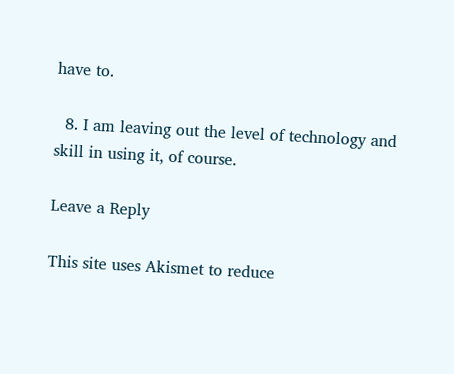have to.

  8. I am leaving out the level of technology and skill in using it, of course.

Leave a Reply

This site uses Akismet to reduce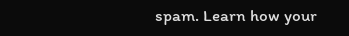spam. Learn how your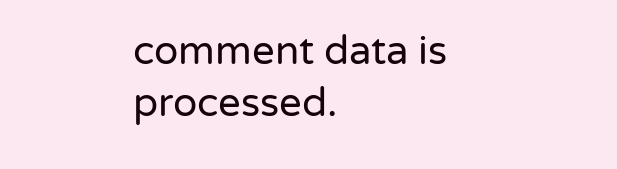comment data is processed.